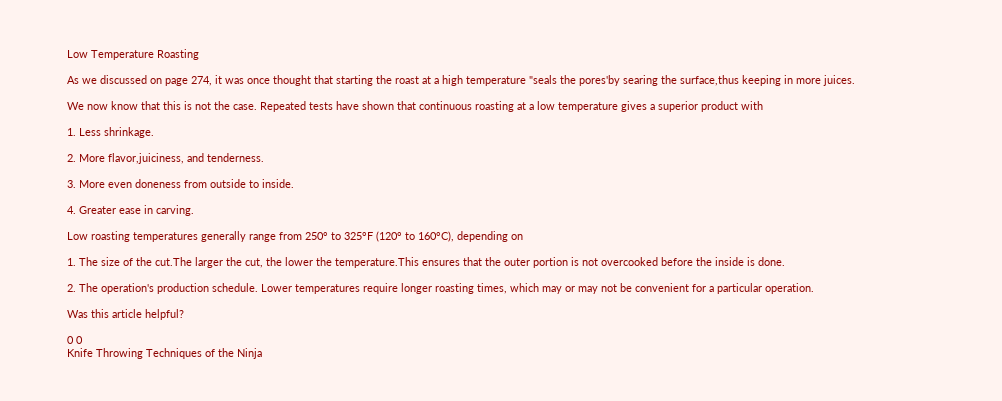Low Temperature Roasting

As we discussed on page 274, it was once thought that starting the roast at a high temperature "seals the pores'by searing the surface,thus keeping in more juices.

We now know that this is not the case. Repeated tests have shown that continuous roasting at a low temperature gives a superior product with

1. Less shrinkage.

2. More flavor,juiciness, and tenderness.

3. More even doneness from outside to inside.

4. Greater ease in carving.

Low roasting temperatures generally range from 250° to 325°F (120° to 160°C), depending on

1. The size of the cut.The larger the cut, the lower the temperature.This ensures that the outer portion is not overcooked before the inside is done.

2. The operation's production schedule. Lower temperatures require longer roasting times, which may or may not be convenient for a particular operation.

Was this article helpful?

0 0
Knife Throwing Techniques of the Ninja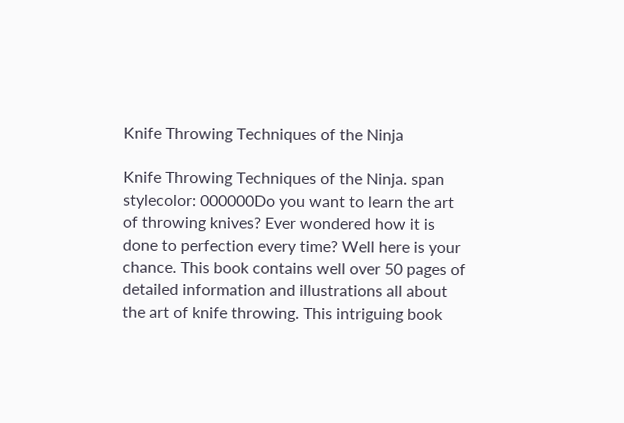Knife Throwing Techniques of the Ninja

Knife Throwing Techniques of the Ninja. span stylecolor: 000000Do you want to learn the art of throwing knives? Ever wondered how it is done to perfection every time? Well here is your chance. This book contains well over 50 pages of detailed information and illustrations all about the art of knife throwing. This intriguing book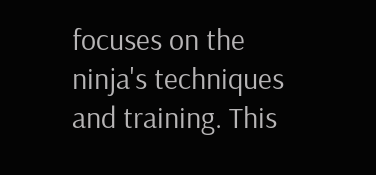focuses on the ninja's techniques and training. This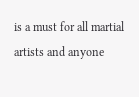is a must for all martial artists and anyone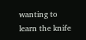wanting to learn the knife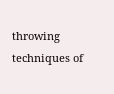throwing techniques of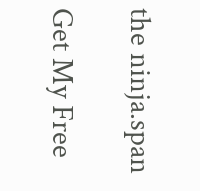the ninja.span

Get My Free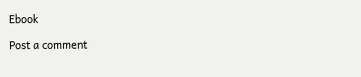Ebook

Post a comment